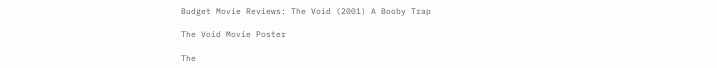Budget Movie Reviews: The Void (2001) A Booby Trap

The Void Movie Poster

The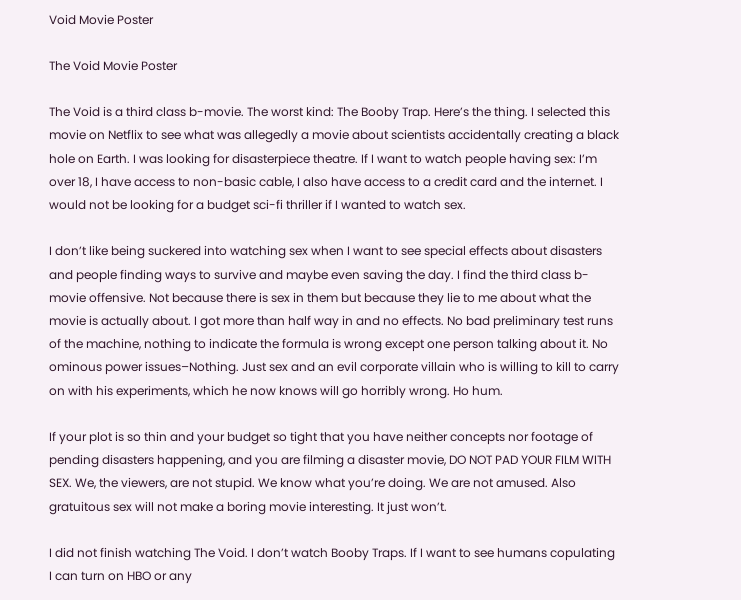Void Movie Poster

The Void Movie Poster

The Void is a third class b-movie. The worst kind: The Booby Trap. Here’s the thing. I selected this movie on Netflix to see what was allegedly a movie about scientists accidentally creating a black hole on Earth. I was looking for disasterpiece theatre. If I want to watch people having sex: I’m over 18, I have access to non-basic cable, I also have access to a credit card and the internet. I would not be looking for a budget sci-fi thriller if I wanted to watch sex.

I don’t like being suckered into watching sex when I want to see special effects about disasters and people finding ways to survive and maybe even saving the day. I find the third class b-movie offensive. Not because there is sex in them but because they lie to me about what the movie is actually about. I got more than half way in and no effects. No bad preliminary test runs of the machine, nothing to indicate the formula is wrong except one person talking about it. No ominous power issues–Nothing. Just sex and an evil corporate villain who is willing to kill to carry on with his experiments, which he now knows will go horribly wrong. Ho hum.

If your plot is so thin and your budget so tight that you have neither concepts nor footage of pending disasters happening, and you are filming a disaster movie, DO NOT PAD YOUR FILM WITH SEX. We, the viewers, are not stupid. We know what you’re doing. We are not amused. Also gratuitous sex will not make a boring movie interesting. It just won’t.

I did not finish watching The Void. I don’t watch Booby Traps. If I want to see humans copulating I can turn on HBO or any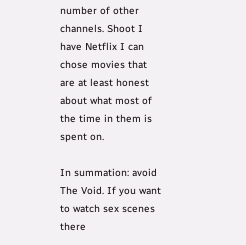number of other channels. Shoot I have Netflix I can chose movies that are at least honest about what most of the time in them is spent on.

In summation: avoid The Void. If you want to watch sex scenes there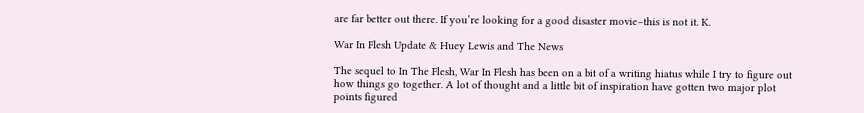are far better out there. If you’re looking for a good disaster movie–this is not it. K.

War In Flesh Update & Huey Lewis and The News

The sequel to In The Flesh, War In Flesh has been on a bit of a writing hiatus while I try to figure out how things go together. A lot of thought and a little bit of inspiration have gotten two major plot points figured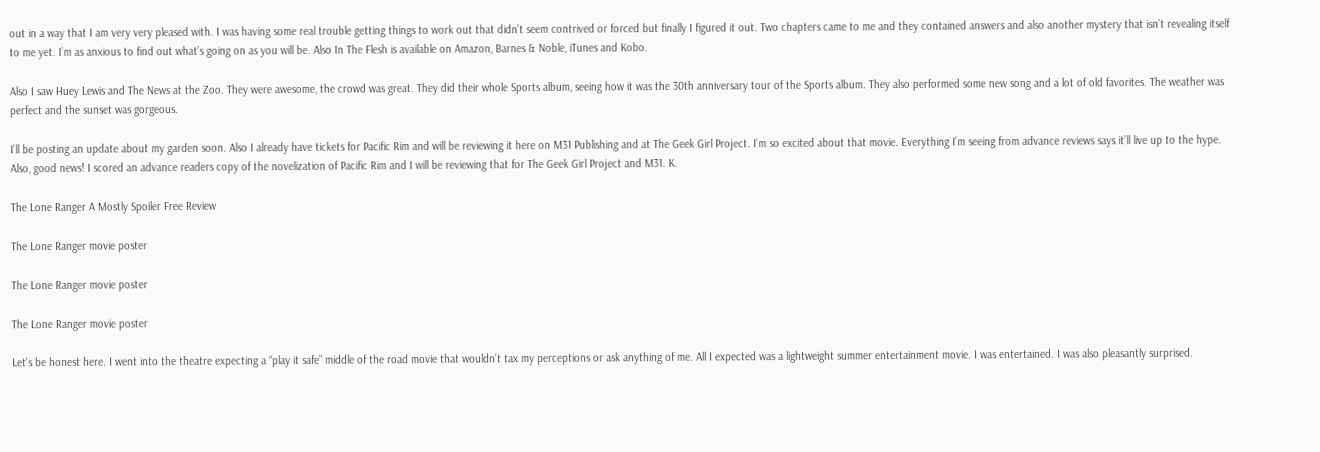out in a way that I am very very pleased with. I was having some real trouble getting things to work out that didn’t seem contrived or forced but finally I figured it out. Two chapters came to me and they contained answers and also another mystery that isn’t revealing itself to me yet. I’m as anxious to find out what’s going on as you will be. Also In The Flesh is available on Amazon, Barnes & Noble, iTunes and Kobo.

Also I saw Huey Lewis and The News at the Zoo. They were awesome, the crowd was great. They did their whole Sports album, seeing how it was the 30th anniversary tour of the Sports album. They also performed some new song and a lot of old favorites. The weather was perfect and the sunset was gorgeous.

I’ll be posting an update about my garden soon. Also I already have tickets for Pacific Rim and will be reviewing it here on M31 Publishing and at The Geek Girl Project. I’m so excited about that movie. Everything I’m seeing from advance reviews says it’ll live up to the hype. Also, good news! I scored an advance readers copy of the novelization of Pacific Rim and I will be reviewing that for The Geek Girl Project and M31. K.

The Lone Ranger A Mostly Spoiler Free Review

The Lone Ranger movie poster

The Lone Ranger movie poster

The Lone Ranger movie poster

Let’s be honest here. I went into the theatre expecting a “play it safe” middle of the road movie that wouldn’t tax my perceptions or ask anything of me. All I expected was a lightweight summer entertainment movie. I was entertained. I was also pleasantly surprised.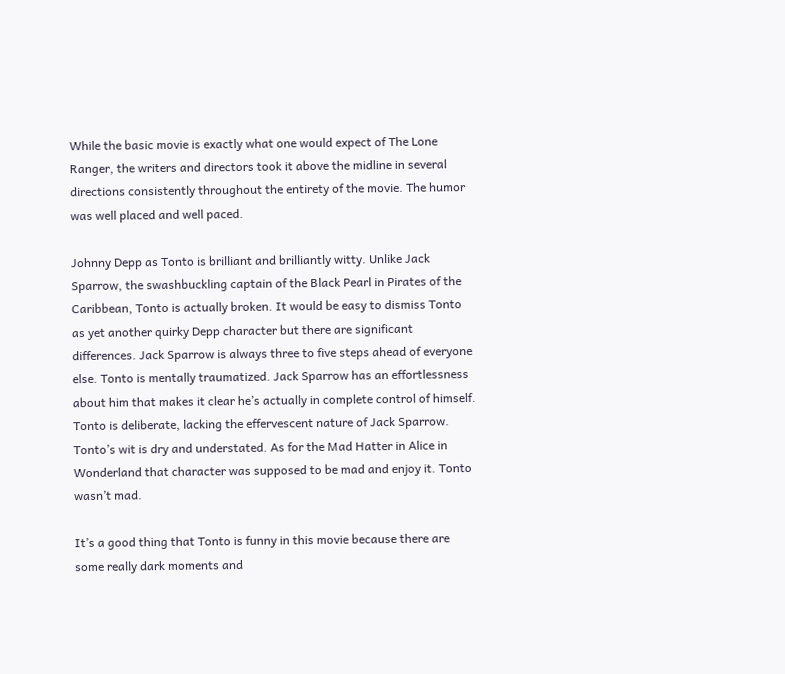While the basic movie is exactly what one would expect of The Lone Ranger, the writers and directors took it above the midline in several directions consistently throughout the entirety of the movie. The humor was well placed and well paced.

Johnny Depp as Tonto is brilliant and brilliantly witty. Unlike Jack Sparrow, the swashbuckling captain of the Black Pearl in Pirates of the Caribbean, Tonto is actually broken. It would be easy to dismiss Tonto as yet another quirky Depp character but there are significant differences. Jack Sparrow is always three to five steps ahead of everyone else. Tonto is mentally traumatized. Jack Sparrow has an effortlessness about him that makes it clear he’s actually in complete control of himself. Tonto is deliberate, lacking the effervescent nature of Jack Sparrow. Tonto’s wit is dry and understated. As for the Mad Hatter in Alice in Wonderland that character was supposed to be mad and enjoy it. Tonto wasn’t mad.

It’s a good thing that Tonto is funny in this movie because there are some really dark moments and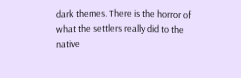dark themes. There is the horror of what the settlers really did to the native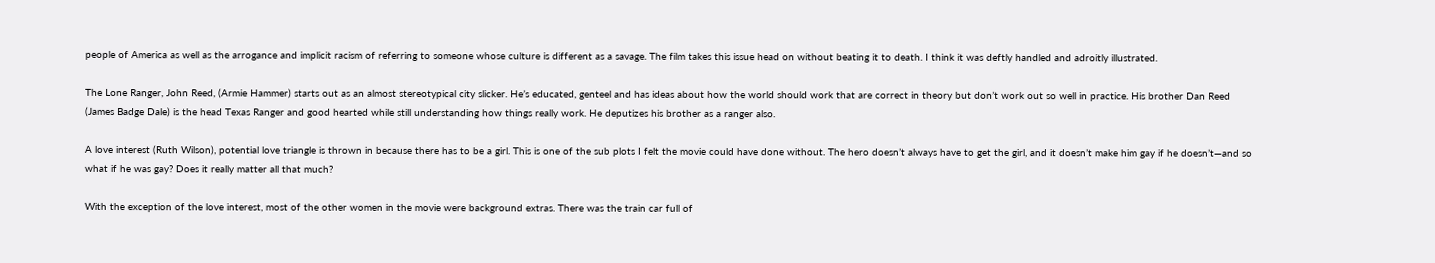people of America as well as the arrogance and implicit racism of referring to someone whose culture is different as a savage. The film takes this issue head on without beating it to death. I think it was deftly handled and adroitly illustrated.

The Lone Ranger, John Reed, (Armie Hammer) starts out as an almost stereotypical city slicker. He’s educated, genteel and has ideas about how the world should work that are correct in theory but don’t work out so well in practice. His brother Dan Reed (James Badge Dale) is the head Texas Ranger and good hearted while still understanding how things really work. He deputizes his brother as a ranger also.

A love interest (Ruth Wilson), potential love triangle is thrown in because there has to be a girl. This is one of the sub plots I felt the movie could have done without. The hero doesn’t always have to get the girl, and it doesn’t make him gay if he doesn’t—and so what if he was gay? Does it really matter all that much?

With the exception of the love interest, most of the other women in the movie were background extras. There was the train car full of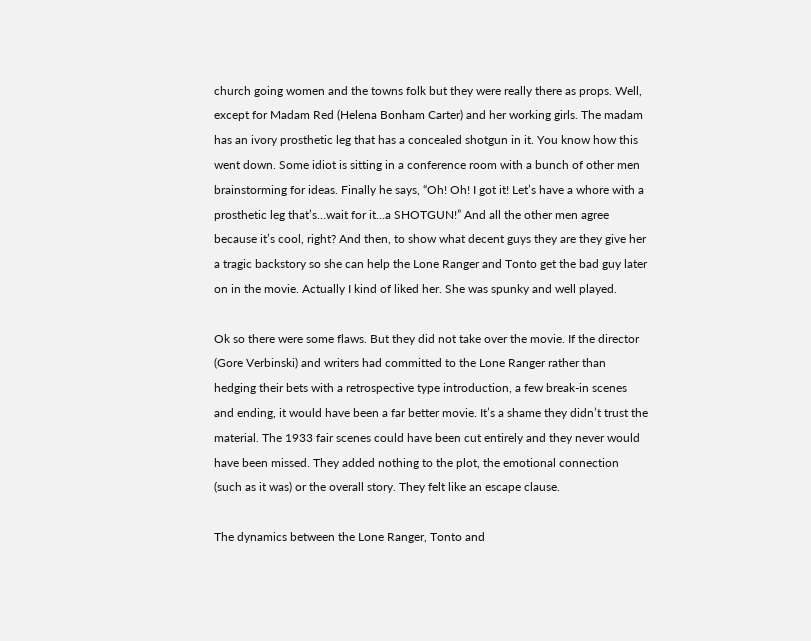church going women and the towns folk but they were really there as props. Well, except for Madam Red (Helena Bonham Carter) and her working girls. The madam has an ivory prosthetic leg that has a concealed shotgun in it. You know how this went down. Some idiot is sitting in a conference room with a bunch of other men brainstorming for ideas. Finally he says, “Oh! Oh! I got it! Let’s have a whore with a prosthetic leg that’s…wait for it…a SHOTGUN!” And all the other men agree because it’s cool, right? And then, to show what decent guys they are they give her a tragic backstory so she can help the Lone Ranger and Tonto get the bad guy later on in the movie. Actually I kind of liked her. She was spunky and well played.

Ok so there were some flaws. But they did not take over the movie. If the director (Gore Verbinski) and writers had committed to the Lone Ranger rather than hedging their bets with a retrospective type introduction, a few break-in scenes and ending, it would have been a far better movie. It’s a shame they didn’t trust the material. The 1933 fair scenes could have been cut entirely and they never would have been missed. They added nothing to the plot, the emotional connection (such as it was) or the overall story. They felt like an escape clause.

The dynamics between the Lone Ranger, Tonto and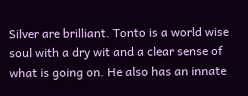Silver are brilliant. Tonto is a world wise soul with a dry wit and a clear sense of what is going on. He also has an innate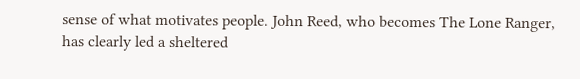sense of what motivates people. John Reed, who becomes The Lone Ranger, has clearly led a sheltered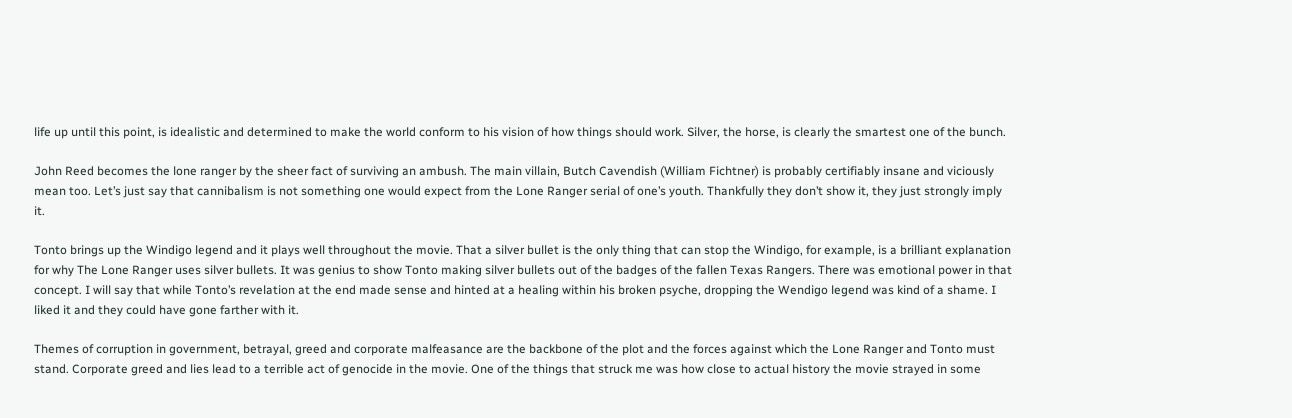life up until this point, is idealistic and determined to make the world conform to his vision of how things should work. Silver, the horse, is clearly the smartest one of the bunch.

John Reed becomes the lone ranger by the sheer fact of surviving an ambush. The main villain, Butch Cavendish (William Fichtner) is probably certifiably insane and viciously mean too. Let’s just say that cannibalism is not something one would expect from the Lone Ranger serial of one’s youth. Thankfully they don’t show it, they just strongly imply it.

Tonto brings up the Windigo legend and it plays well throughout the movie. That a silver bullet is the only thing that can stop the Windigo, for example, is a brilliant explanation for why The Lone Ranger uses silver bullets. It was genius to show Tonto making silver bullets out of the badges of the fallen Texas Rangers. There was emotional power in that concept. I will say that while Tonto’s revelation at the end made sense and hinted at a healing within his broken psyche, dropping the Wendigo legend was kind of a shame. I liked it and they could have gone farther with it.

Themes of corruption in government, betrayal, greed and corporate malfeasance are the backbone of the plot and the forces against which the Lone Ranger and Tonto must stand. Corporate greed and lies lead to a terrible act of genocide in the movie. One of the things that struck me was how close to actual history the movie strayed in some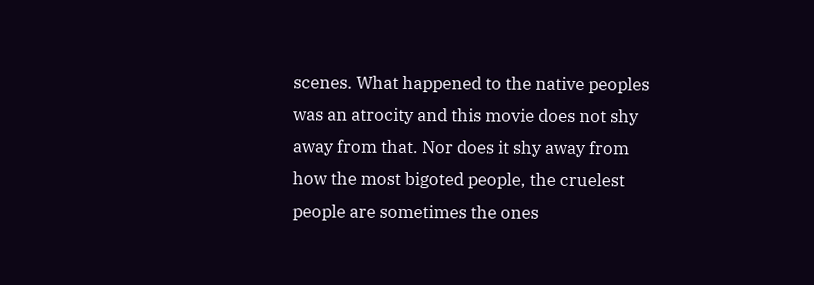scenes. What happened to the native peoples was an atrocity and this movie does not shy away from that. Nor does it shy away from how the most bigoted people, the cruelest people are sometimes the ones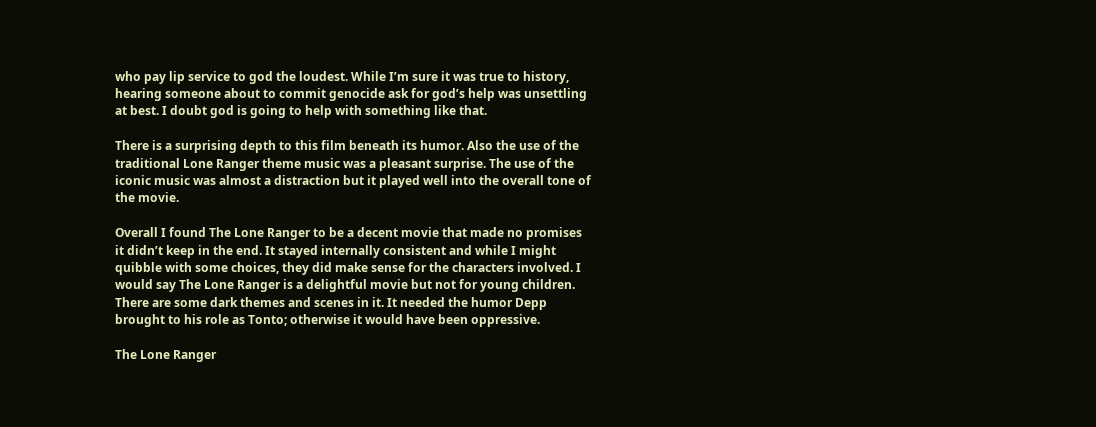who pay lip service to god the loudest. While I’m sure it was true to history, hearing someone about to commit genocide ask for god’s help was unsettling at best. I doubt god is going to help with something like that.

There is a surprising depth to this film beneath its humor. Also the use of the traditional Lone Ranger theme music was a pleasant surprise. The use of the iconic music was almost a distraction but it played well into the overall tone of the movie.

Overall I found The Lone Ranger to be a decent movie that made no promises it didn’t keep in the end. It stayed internally consistent and while I might quibble with some choices, they did make sense for the characters involved. I would say The Lone Ranger is a delightful movie but not for young children. There are some dark themes and scenes in it. It needed the humor Depp brought to his role as Tonto; otherwise it would have been oppressive.

The Lone Ranger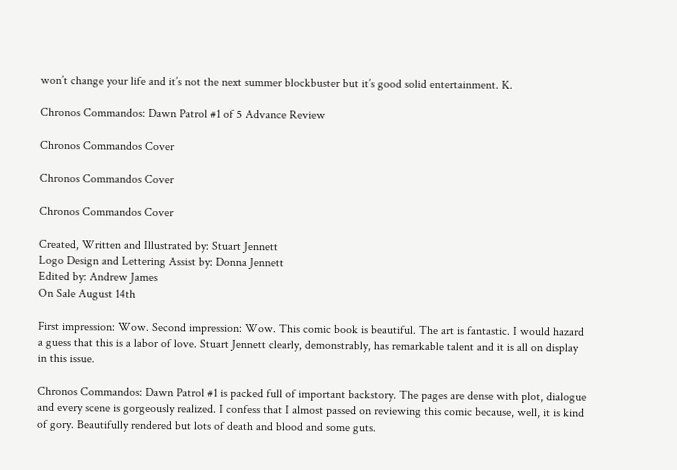won’t change your life and it’s not the next summer blockbuster but it’s good solid entertainment. K.

Chronos Commandos: Dawn Patrol #1 of 5 Advance Review

Chronos Commandos Cover

Chronos Commandos Cover

Chronos Commandos Cover

Created, Written and Illustrated by: Stuart Jennett
Logo Design and Lettering Assist by: Donna Jennett
Edited by: Andrew James
On Sale August 14th

First impression: Wow. Second impression: Wow. This comic book is beautiful. The art is fantastic. I would hazard a guess that this is a labor of love. Stuart Jennett clearly, demonstrably, has remarkable talent and it is all on display in this issue.

Chronos Commandos: Dawn Patrol #1 is packed full of important backstory. The pages are dense with plot, dialogue and every scene is gorgeously realized. I confess that I almost passed on reviewing this comic because, well, it is kind of gory. Beautifully rendered but lots of death and blood and some guts.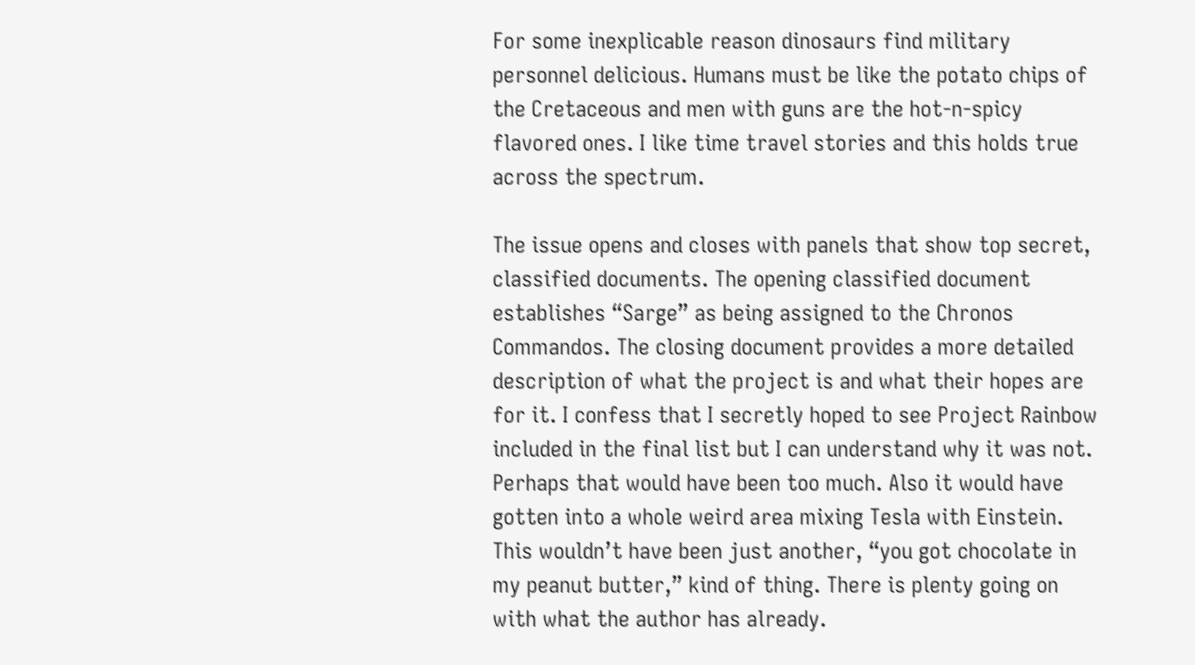For some inexplicable reason dinosaurs find military personnel delicious. Humans must be like the potato chips of the Cretaceous and men with guns are the hot-n-spicy flavored ones. I like time travel stories and this holds true across the spectrum.

The issue opens and closes with panels that show top secret, classified documents. The opening classified document establishes “Sarge” as being assigned to the Chronos Commandos. The closing document provides a more detailed description of what the project is and what their hopes are for it. I confess that I secretly hoped to see Project Rainbow included in the final list but I can understand why it was not. Perhaps that would have been too much. Also it would have gotten into a whole weird area mixing Tesla with Einstein. This wouldn’t have been just another, “you got chocolate in my peanut butter,” kind of thing. There is plenty going on with what the author has already.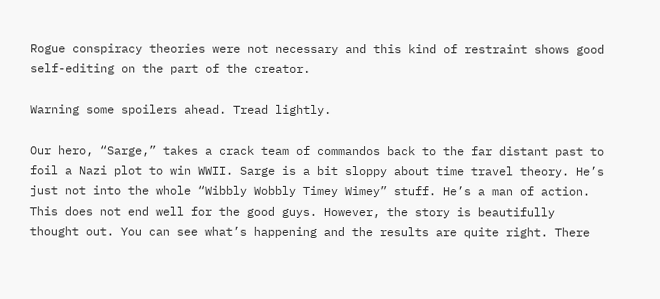Rogue conspiracy theories were not necessary and this kind of restraint shows good self-editing on the part of the creator.

Warning some spoilers ahead. Tread lightly.

Our hero, “Sarge,” takes a crack team of commandos back to the far distant past to foil a Nazi plot to win WWII. Sarge is a bit sloppy about time travel theory. He’s just not into the whole “Wibbly Wobbly Timey Wimey” stuff. He’s a man of action. This does not end well for the good guys. However, the story is beautifully thought out. You can see what’s happening and the results are quite right. There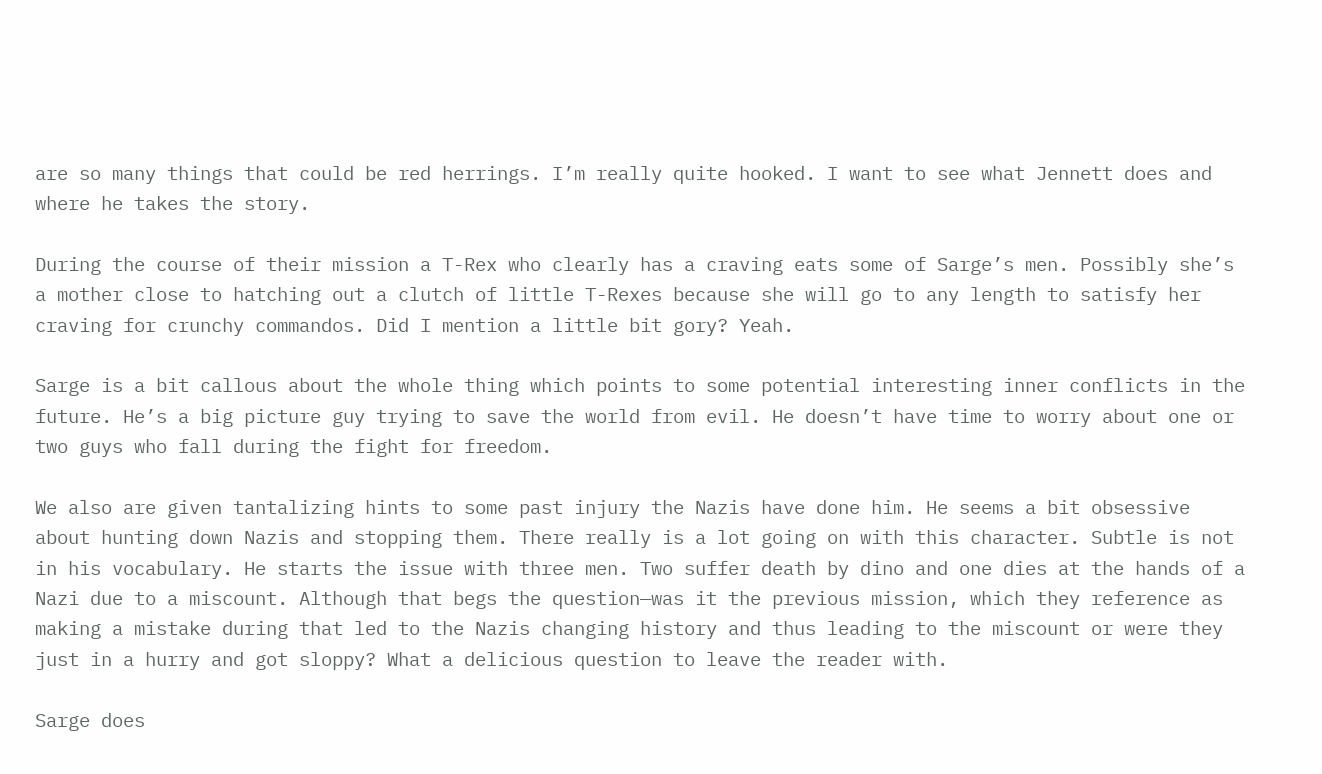are so many things that could be red herrings. I’m really quite hooked. I want to see what Jennett does and where he takes the story.

During the course of their mission a T-Rex who clearly has a craving eats some of Sarge’s men. Possibly she’s a mother close to hatching out a clutch of little T-Rexes because she will go to any length to satisfy her craving for crunchy commandos. Did I mention a little bit gory? Yeah.

Sarge is a bit callous about the whole thing which points to some potential interesting inner conflicts in the future. He’s a big picture guy trying to save the world from evil. He doesn’t have time to worry about one or two guys who fall during the fight for freedom.

We also are given tantalizing hints to some past injury the Nazis have done him. He seems a bit obsessive about hunting down Nazis and stopping them. There really is a lot going on with this character. Subtle is not in his vocabulary. He starts the issue with three men. Two suffer death by dino and one dies at the hands of a Nazi due to a miscount. Although that begs the question—was it the previous mission, which they reference as making a mistake during that led to the Nazis changing history and thus leading to the miscount or were they just in a hurry and got sloppy? What a delicious question to leave the reader with.

Sarge does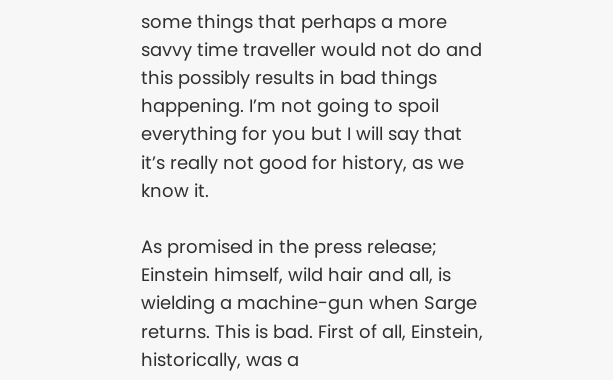some things that perhaps a more savvy time traveller would not do and this possibly results in bad things happening. I’m not going to spoil everything for you but I will say that it’s really not good for history, as we know it.

As promised in the press release; Einstein himself, wild hair and all, is wielding a machine-gun when Sarge returns. This is bad. First of all, Einstein, historically, was a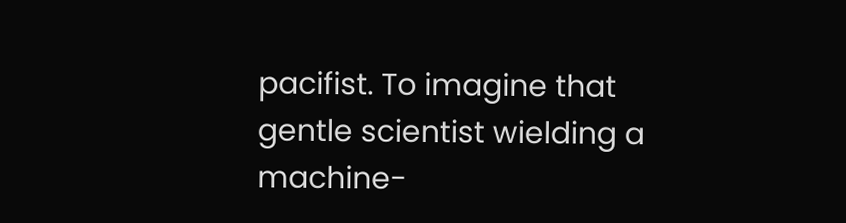pacifist. To imagine that gentle scientist wielding a machine-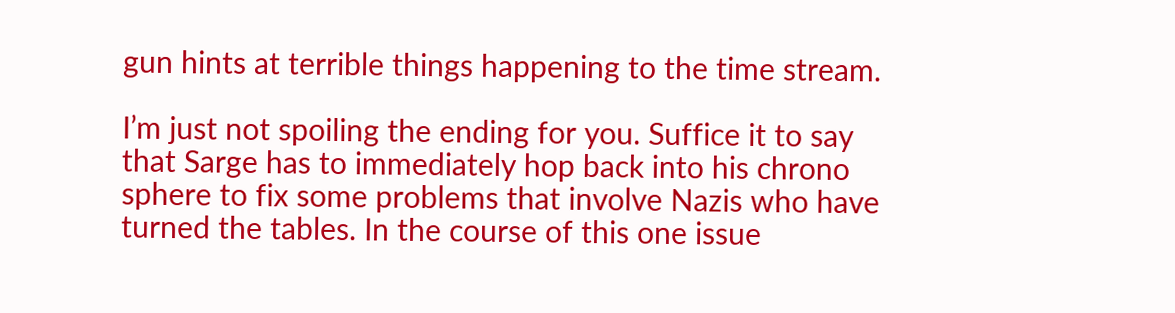gun hints at terrible things happening to the time stream.

I’m just not spoiling the ending for you. Suffice it to say that Sarge has to immediately hop back into his chrono sphere to fix some problems that involve Nazis who have turned the tables. In the course of this one issue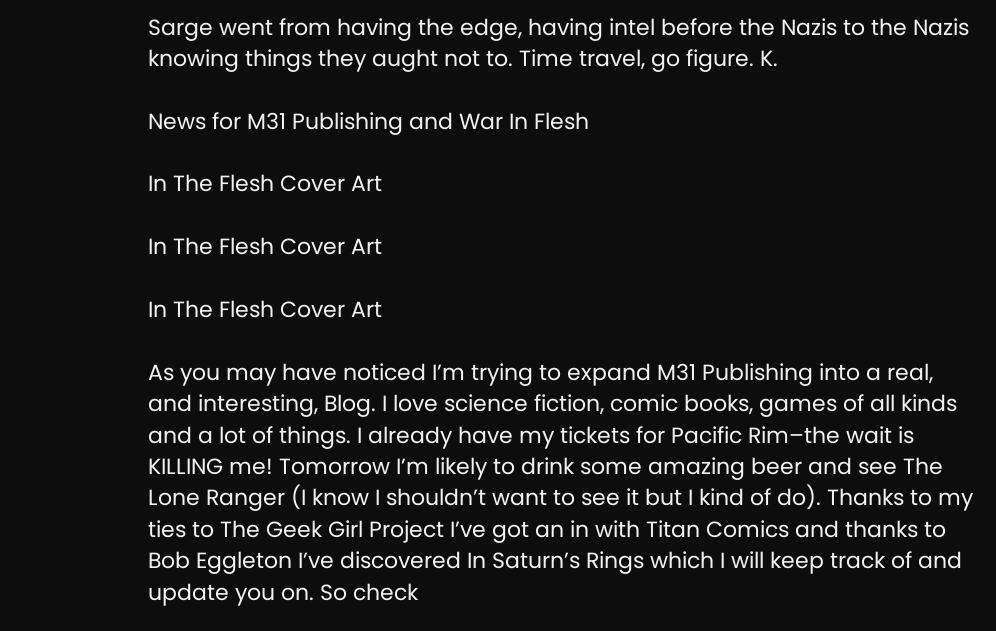Sarge went from having the edge, having intel before the Nazis to the Nazis knowing things they aught not to. Time travel, go figure. K.

News for M31 Publishing and War In Flesh

In The Flesh Cover Art

In The Flesh Cover Art

In The Flesh Cover Art

As you may have noticed I’m trying to expand M31 Publishing into a real, and interesting, Blog. I love science fiction, comic books, games of all kinds and a lot of things. I already have my tickets for Pacific Rim–the wait is KILLING me! Tomorrow I’m likely to drink some amazing beer and see The Lone Ranger (I know I shouldn’t want to see it but I kind of do). Thanks to my ties to The Geek Girl Project I’ve got an in with Titan Comics and thanks to Bob Eggleton I’ve discovered In Saturn’s Rings which I will keep track of and update you on. So check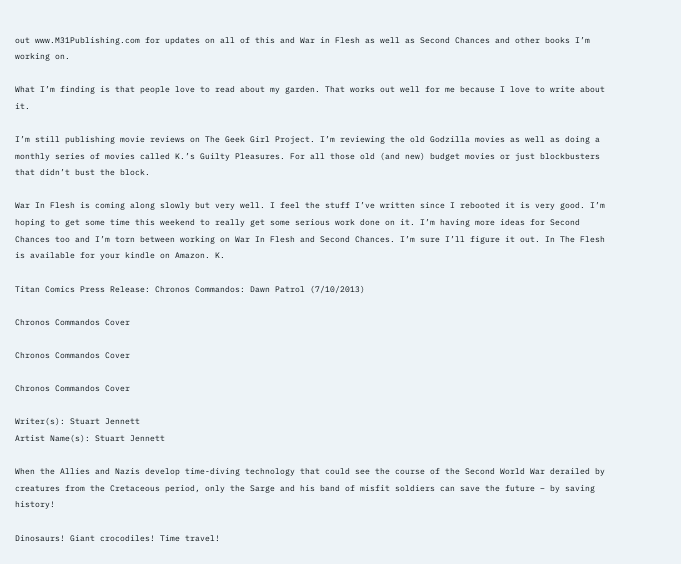out www.M31Publishing.com for updates on all of this and War in Flesh as well as Second Chances and other books I’m working on.

What I’m finding is that people love to read about my garden. That works out well for me because I love to write about it.

I’m still publishing movie reviews on The Geek Girl Project. I’m reviewing the old Godzilla movies as well as doing a monthly series of movies called K.’s Guilty Pleasures. For all those old (and new) budget movies or just blockbusters that didn’t bust the block.

War In Flesh is coming along slowly but very well. I feel the stuff I’ve written since I rebooted it is very good. I’m hoping to get some time this weekend to really get some serious work done on it. I’m having more ideas for Second Chances too and I’m torn between working on War In Flesh and Second Chances. I’m sure I’ll figure it out. In The Flesh is available for your kindle on Amazon. K.

Titan Comics Press Release: Chronos Commandos: Dawn Patrol (7/10/2013)

Chronos Commandos Cover

Chronos Commandos Cover

Chronos Commandos Cover

Writer(s): Stuart Jennett
Artist Name(s): Stuart Jennett

When the Allies and Nazis develop time-diving technology that could see the course of the Second World War derailed by creatures from the Cretaceous period, only the Sarge and his band of misfit soldiers can save the future – by saving history!

Dinosaurs! Giant crocodiles! Time travel!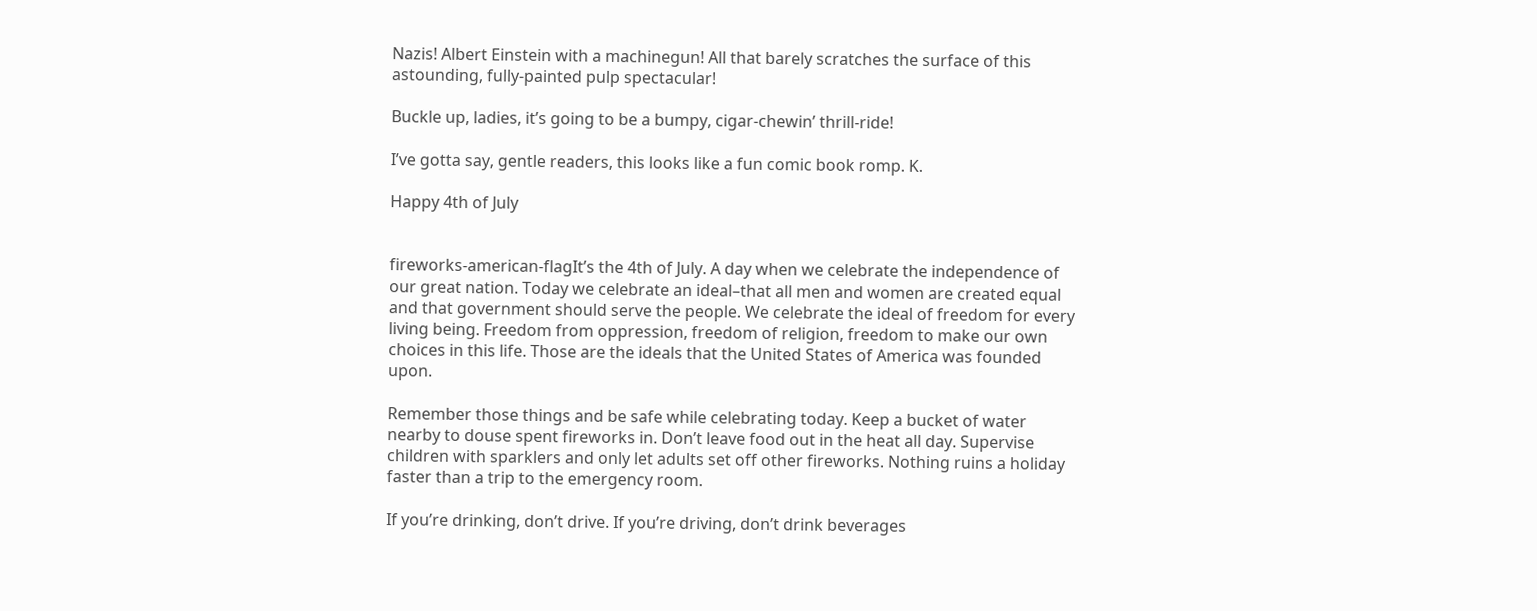Nazis! Albert Einstein with a machinegun! All that barely scratches the surface of this astounding, fully-painted pulp spectacular!

Buckle up, ladies, it’s going to be a bumpy, cigar-chewin’ thrill-ride!

I’ve gotta say, gentle readers, this looks like a fun comic book romp. K.

Happy 4th of July


fireworks-american-flagIt’s the 4th of July. A day when we celebrate the independence of our great nation. Today we celebrate an ideal–that all men and women are created equal and that government should serve the people. We celebrate the ideal of freedom for every living being. Freedom from oppression, freedom of religion, freedom to make our own choices in this life. Those are the ideals that the United States of America was founded upon.

Remember those things and be safe while celebrating today. Keep a bucket of water nearby to douse spent fireworks in. Don’t leave food out in the heat all day. Supervise children with sparklers and only let adults set off other fireworks. Nothing ruins a holiday faster than a trip to the emergency room.

If you’re drinking, don’t drive. If you’re driving, don’t drink beverages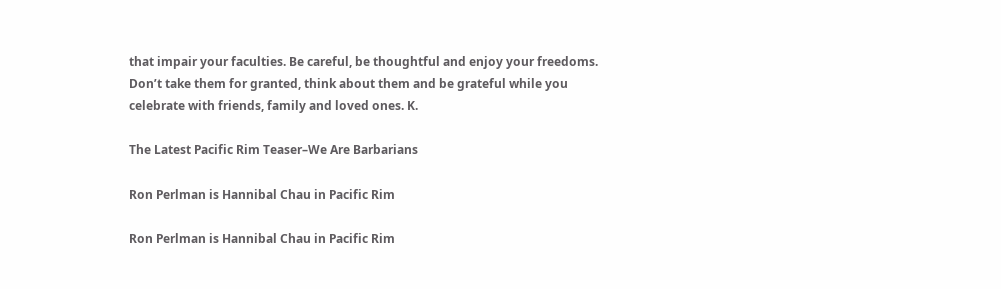that impair your faculties. Be careful, be thoughtful and enjoy your freedoms. Don’t take them for granted, think about them and be grateful while you celebrate with friends, family and loved ones. K.

The Latest Pacific Rim Teaser–We Are Barbarians

Ron Perlman is Hannibal Chau in Pacific Rim

Ron Perlman is Hannibal Chau in Pacific Rim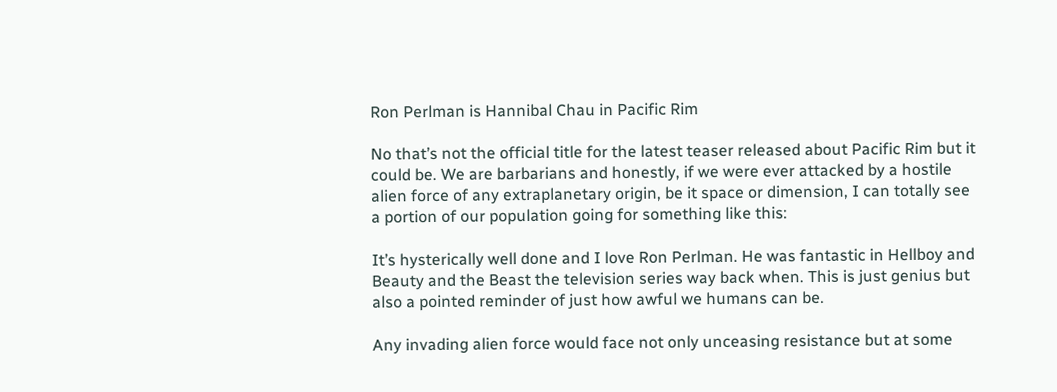Ron Perlman is Hannibal Chau in Pacific Rim

No that’s not the official title for the latest teaser released about Pacific Rim but it could be. We are barbarians and honestly, if we were ever attacked by a hostile alien force of any extraplanetary origin, be it space or dimension, I can totally see a portion of our population going for something like this:

It’s hysterically well done and I love Ron Perlman. He was fantastic in Hellboy and Beauty and the Beast the television series way back when. This is just genius but also a pointed reminder of just how awful we humans can be.

Any invading alien force would face not only unceasing resistance but at some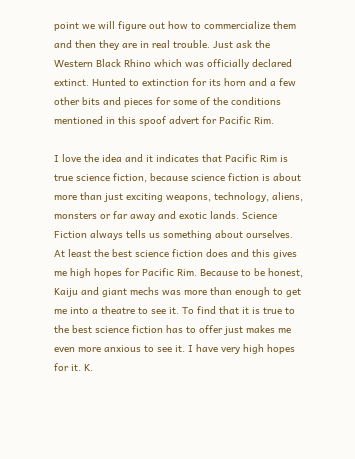point we will figure out how to commercialize them and then they are in real trouble. Just ask the Western Black Rhino which was officially declared extinct. Hunted to extinction for its horn and a few other bits and pieces for some of the conditions mentioned in this spoof advert for Pacific Rim.

I love the idea and it indicates that Pacific Rim is true science fiction, because science fiction is about more than just exciting weapons, technology, aliens, monsters or far away and exotic lands. Science Fiction always tells us something about ourselves. At least the best science fiction does and this gives me high hopes for Pacific Rim. Because to be honest, Kaiju and giant mechs was more than enough to get me into a theatre to see it. To find that it is true to the best science fiction has to offer just makes me even more anxious to see it. I have very high hopes for it. K.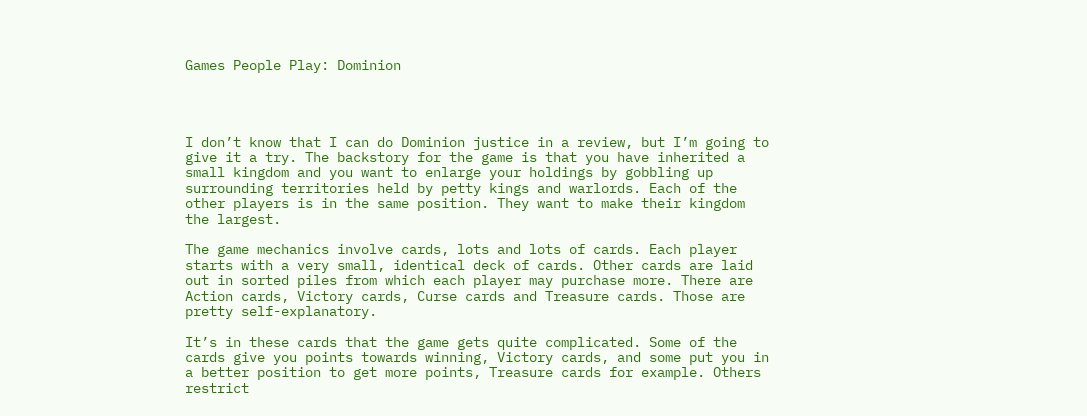Games People Play: Dominion




I don’t know that I can do Dominion justice in a review, but I’m going to give it a try. The backstory for the game is that you have inherited a small kingdom and you want to enlarge your holdings by gobbling up surrounding territories held by petty kings and warlords. Each of the other players is in the same position. They want to make their kingdom the largest.

The game mechanics involve cards, lots and lots of cards. Each player starts with a very small, identical deck of cards. Other cards are laid out in sorted piles from which each player may purchase more. There are Action cards, Victory cards, Curse cards and Treasure cards. Those are pretty self-explanatory.

It’s in these cards that the game gets quite complicated. Some of the cards give you points towards winning, Victory cards, and some put you in a better position to get more points, Treasure cards for example. Others restrict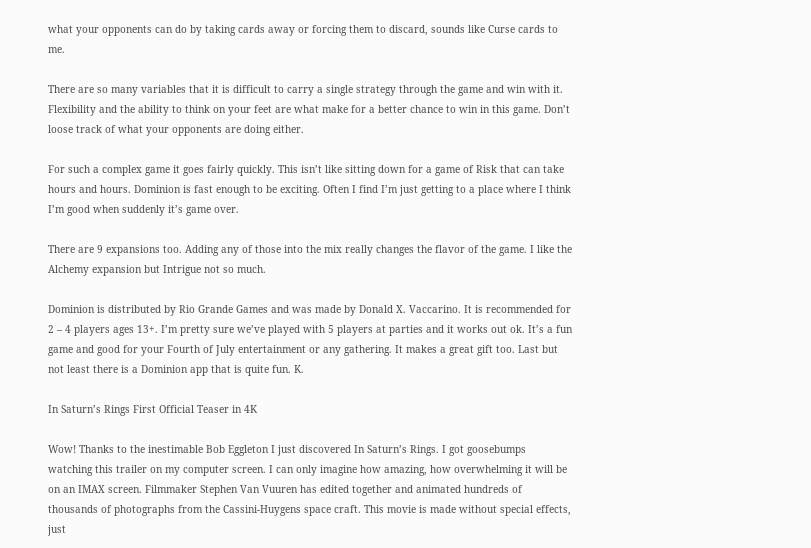what your opponents can do by taking cards away or forcing them to discard, sounds like Curse cards to me.

There are so many variables that it is difficult to carry a single strategy through the game and win with it. Flexibility and the ability to think on your feet are what make for a better chance to win in this game. Don’t loose track of what your opponents are doing either.

For such a complex game it goes fairly quickly. This isn’t like sitting down for a game of Risk that can take hours and hours. Dominion is fast enough to be exciting. Often I find I’m just getting to a place where I think I’m good when suddenly it’s game over.

There are 9 expansions too. Adding any of those into the mix really changes the flavor of the game. I like the Alchemy expansion but Intrigue not so much.

Dominion is distributed by Rio Grande Games and was made by Donald X. Vaccarino. It is recommended for 2 – 4 players ages 13+. I’m pretty sure we’ve played with 5 players at parties and it works out ok. It’s a fun game and good for your Fourth of July entertainment or any gathering. It makes a great gift too. Last but not least there is a Dominion app that is quite fun. K.

In Saturn’s Rings First Official Teaser in 4K

Wow! Thanks to the inestimable Bob Eggleton I just discovered In Saturn’s Rings. I got goosebumps watching this trailer on my computer screen. I can only imagine how amazing, how overwhelming it will be on an IMAX screen. Filmmaker Stephen Van Vuuren has edited together and animated hundreds of thousands of photographs from the Cassini-Huygens space craft. This movie is made without special effects, just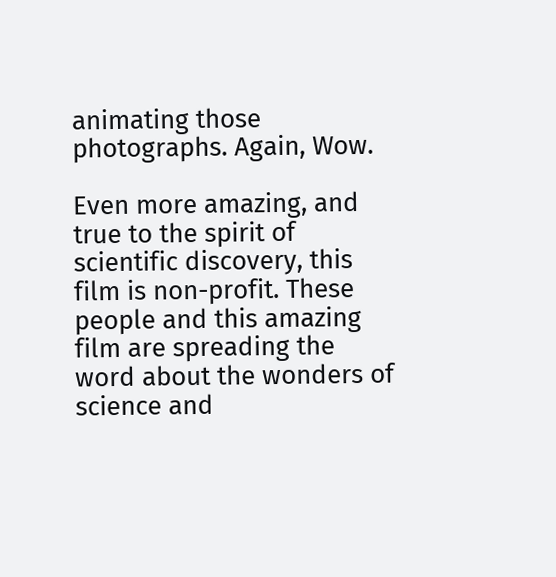animating those photographs. Again, Wow.

Even more amazing, and true to the spirit of scientific discovery, this film is non-profit. These people and this amazing film are spreading the word about the wonders of science and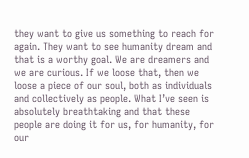they want to give us something to reach for again. They want to see humanity dream and that is a worthy goal. We are dreamers and we are curious. If we loose that, then we loose a piece of our soul, both as individuals and collectively as people. What I’ve seen is absolutely breathtaking and that these people are doing it for us, for humanity, for our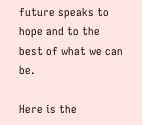future speaks to hope and to the best of what we can be.

Here is the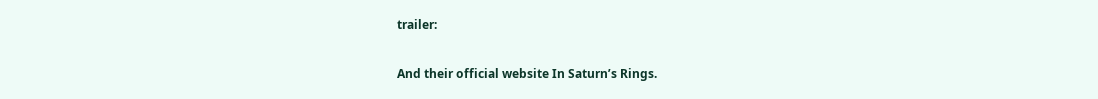trailer:

And their official website In Saturn’s Rings.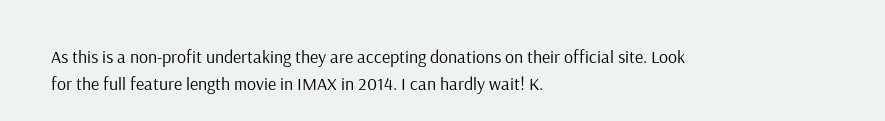As this is a non-profit undertaking they are accepting donations on their official site. Look for the full feature length movie in IMAX in 2014. I can hardly wait! K.